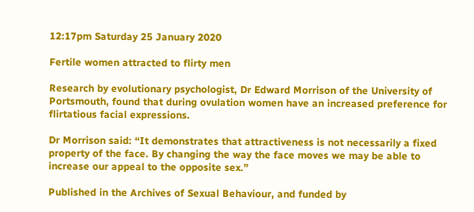12:17pm Saturday 25 January 2020

Fertile women attracted to flirty men

Research by evolutionary psychologist, Dr Edward Morrison of the University of Portsmouth, found that during ovulation women have an increased preference for flirtatious facial expressions.

Dr Morrison said: “It demonstrates that attractiveness is not necessarily a fixed property of the face. By changing the way the face moves we may be able to increase our appeal to the opposite sex.”

Published in the Archives of Sexual Behaviour, and funded by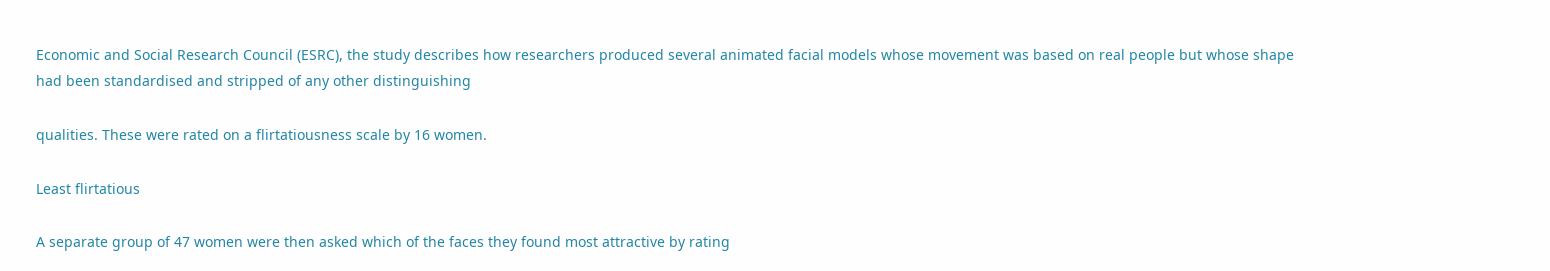Economic and Social Research Council (ESRC), the study describes how researchers produced several animated facial models whose movement was based on real people but whose shape had been standardised and stripped of any other distinguishing

qualities. These were rated on a flirtatiousness scale by 16 women.

Least flirtatious

A separate group of 47 women were then asked which of the faces they found most attractive by rating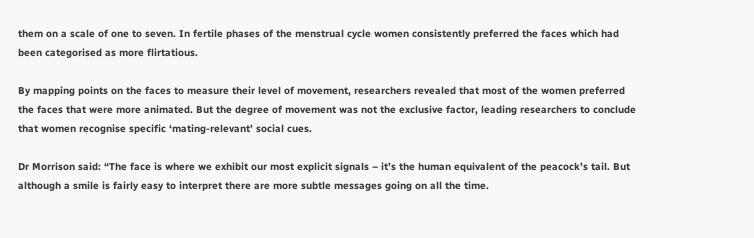them on a scale of one to seven. In fertile phases of the menstrual cycle women consistently preferred the faces which had been categorised as more flirtatious.

By mapping points on the faces to measure their level of movement, researchers revealed that most of the women preferred the faces that were more animated. But the degree of movement was not the exclusive factor, leading researchers to conclude that women recognise specific ‘mating-relevant’ social cues.

Dr Morrison said: “The face is where we exhibit our most explicit signals – it’s the human equivalent of the peacock’s tail. But although a smile is fairly easy to interpret there are more subtle messages going on all the time.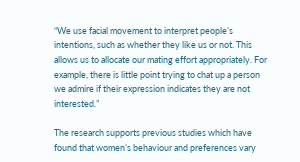“We use facial movement to interpret people’s intentions, such as whether they like us or not. This allows us to allocate our mating effort appropriately. For example, there is little point trying to chat up a person we admire if their expression indicates they are not interested.”

The research supports previous studies which have found that women’s behaviour and preferences vary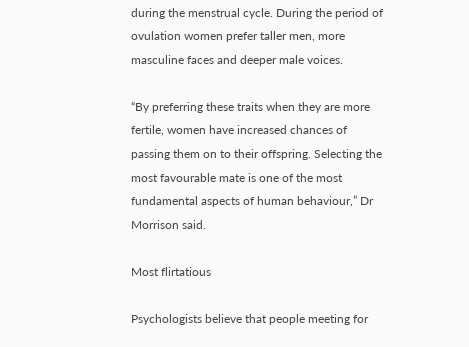during the menstrual cycle. During the period of ovulation women prefer taller men, more masculine faces and deeper male voices.

“By preferring these traits when they are more fertile, women have increased chances of passing them on to their offspring. Selecting the most favourable mate is one of the most fundamental aspects of human behaviour,” Dr Morrison said.

Most flirtatious

Psychologists believe that people meeting for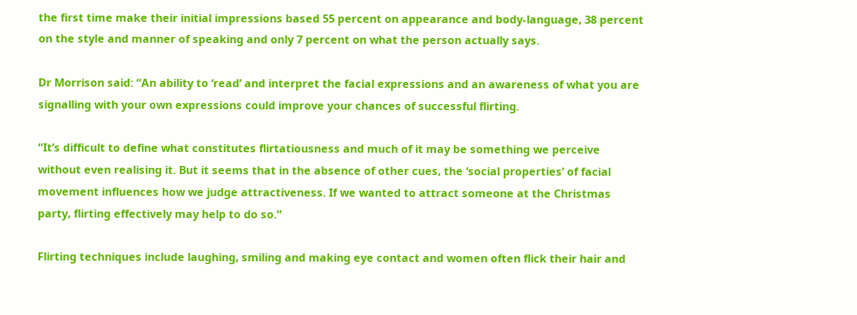the first time make their initial impressions based 55 percent on appearance and body-language, 38 percent on the style and manner of speaking and only 7 percent on what the person actually says.

Dr Morrison said: “An ability to ‘read’ and interpret the facial expressions and an awareness of what you are signalling with your own expressions could improve your chances of successful flirting.

“It’s difficult to define what constitutes flirtatiousness and much of it may be something we perceive without even realising it. But it seems that in the absence of other cues, the ‘social properties’ of facial movement influences how we judge attractiveness. If we wanted to attract someone at the Christmas party, flirting effectively may help to do so.”

Flirting techniques include laughing, smiling and making eye contact and women often flick their hair and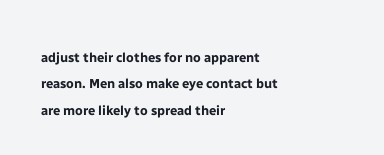adjust their clothes for no apparent reason. Men also make eye contact but are more likely to spread their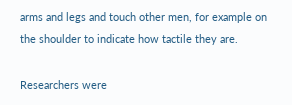arms and legs and touch other men, for example on the shoulder to indicate how tactile they are.

Researchers were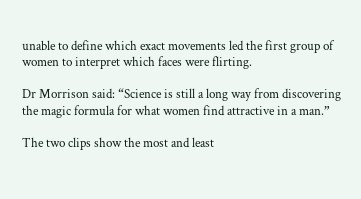unable to define which exact movements led the first group of women to interpret which faces were flirting.

Dr Morrison said: “Science is still a long way from discovering the magic formula for what women find attractive in a man.”

The two clips show the most and least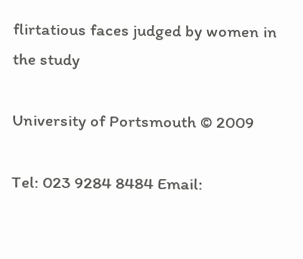flirtatious faces judged by women in the study

University of Portsmouth © 2009

Tel: 023 9284 8484 Email: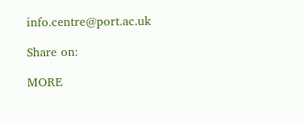info.centre@port.ac.uk

Share on:

MORE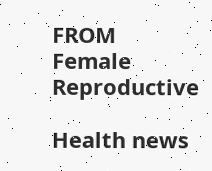FROM Female Reproductive

Health news